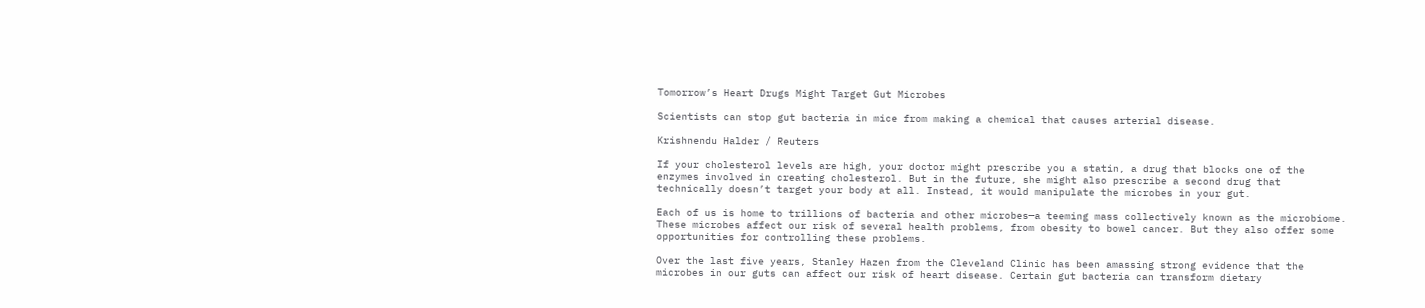Tomorrow’s Heart Drugs Might Target Gut Microbes

Scientists can stop gut bacteria in mice from making a chemical that causes arterial disease.

Krishnendu Halder / Reuters

If your cholesterol levels are high, your doctor might prescribe you a statin, a drug that blocks one of the enzymes involved in creating cholesterol. But in the future, she might also prescribe a second drug that technically doesn’t target your body at all. Instead, it would manipulate the microbes in your gut.

Each of us is home to trillions of bacteria and other microbes—a teeming mass collectively known as the microbiome. These microbes affect our risk of several health problems, from obesity to bowel cancer. But they also offer some opportunities for controlling these problems.

Over the last five years, Stanley Hazen from the Cleveland Clinic has been amassing strong evidence that the microbes in our guts can affect our risk of heart disease. Certain gut bacteria can transform dietary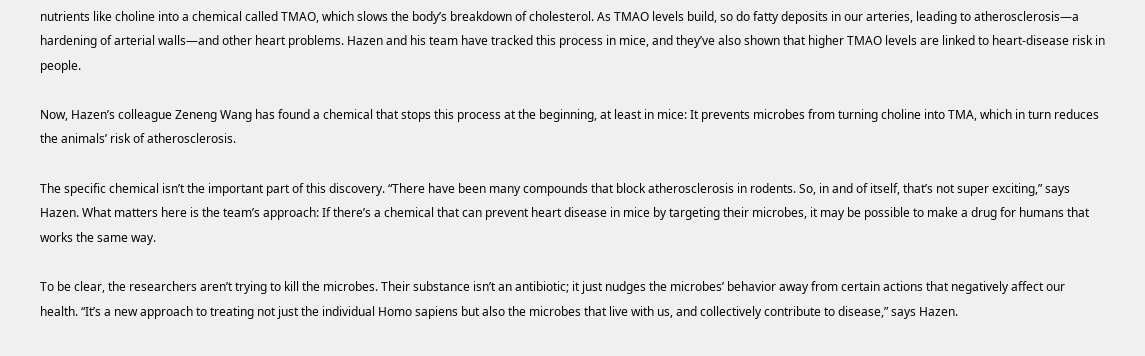nutrients like choline into a chemical called TMAO, which slows the body’s breakdown of cholesterol. As TMAO levels build, so do fatty deposits in our arteries, leading to atherosclerosis—a hardening of arterial walls—and other heart problems. Hazen and his team have tracked this process in mice, and they’ve also shown that higher TMAO levels are linked to heart-disease risk in people.

Now, Hazen’s colleague Zeneng Wang has found a chemical that stops this process at the beginning, at least in mice: It prevents microbes from turning choline into TMA, which in turn reduces the animals’ risk of atherosclerosis.

The specific chemical isn’t the important part of this discovery. “There have been many compounds that block atherosclerosis in rodents. So, in and of itself, that’s not super exciting,” says Hazen. What matters here is the team’s approach: If there’s a chemical that can prevent heart disease in mice by targeting their microbes, it may be possible to make a drug for humans that works the same way.

To be clear, the researchers aren’t trying to kill the microbes. Their substance isn’t an antibiotic; it just nudges the microbes’ behavior away from certain actions that negatively affect our health. “It’s a new approach to treating not just the individual Homo sapiens but also the microbes that live with us, and collectively contribute to disease,” says Hazen.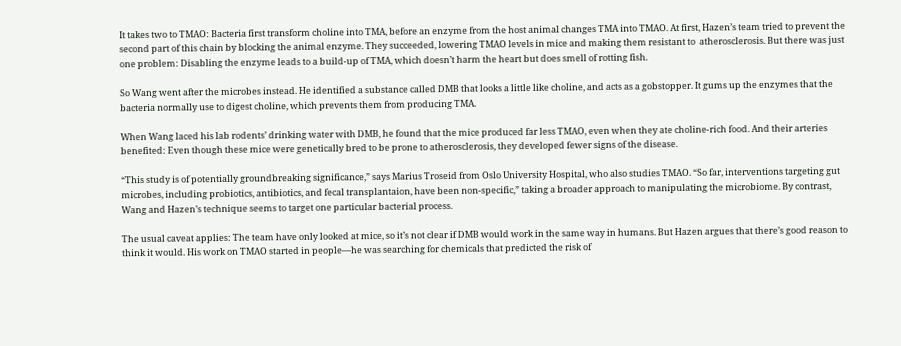It takes two to TMAO: Bacteria first transform choline into TMA, before an enzyme from the host animal changes TMA into TMAO. At first, Hazen’s team tried to prevent the second part of this chain by blocking the animal enzyme. They succeeded, lowering TMAO levels in mice and making them resistant to  atherosclerosis. But there was just one problem: Disabling the enzyme leads to a build-up of TMA, which doesn’t harm the heart but does smell of rotting fish.

So Wang went after the microbes instead. He identified a substance called DMB that looks a little like choline, and acts as a gobstopper. It gums up the enzymes that the bacteria normally use to digest choline, which prevents them from producing TMA.

When Wang laced his lab rodents’ drinking water with DMB, he found that the mice produced far less TMAO, even when they ate choline-rich food. And their arteries benefited: Even though these mice were genetically bred to be prone to atherosclerosis, they developed fewer signs of the disease.

“This study is of potentially groundbreaking significance,” says Marius Troseid from Oslo University Hospital, who also studies TMAO. “So far, interventions targeting gut microbes, including probiotics, antibiotics, and fecal transplantaion, have been non-specific,” taking a broader approach to manipulating the microbiome. By contrast, Wang and Hazen’s technique seems to target one particular bacterial process.

The usual caveat applies: The team have only looked at mice, so it’s not clear if DMB would work in the same way in humans. But Hazen argues that there’s good reason to think it would. His work on TMAO started in people—he was searching for chemicals that predicted the risk of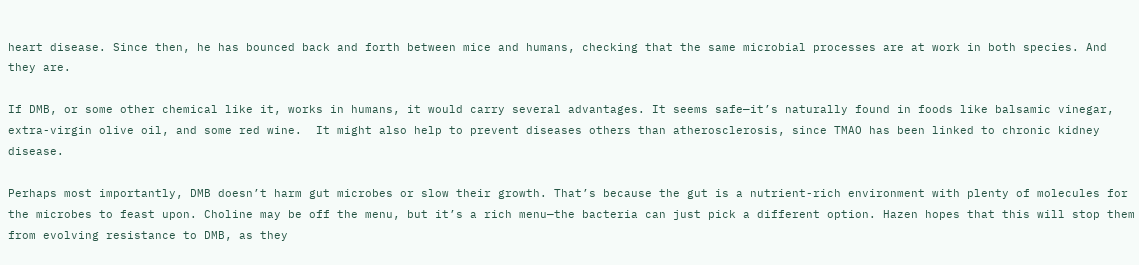heart disease. Since then, he has bounced back and forth between mice and humans, checking that the same microbial processes are at work in both species. And they are.

If DMB, or some other chemical like it, works in humans, it would carry several advantages. It seems safe—it’s naturally found in foods like balsamic vinegar, extra-virgin olive oil, and some red wine.  It might also help to prevent diseases others than atherosclerosis, since TMAO has been linked to chronic kidney disease.

Perhaps most importantly, DMB doesn’t harm gut microbes or slow their growth. That’s because the gut is a nutrient-rich environment with plenty of molecules for the microbes to feast upon. Choline may be off the menu, but it’s a rich menu—the bacteria can just pick a different option. Hazen hopes that this will stop them from evolving resistance to DMB, as they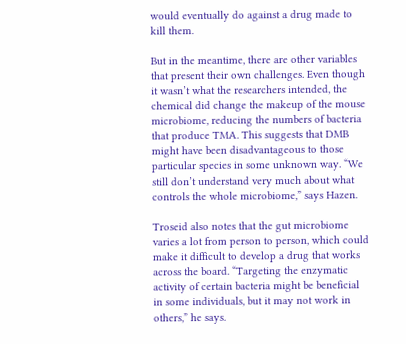would eventually do against a drug made to kill them.

But in the meantime, there are other variables that present their own challenges. Even though it wasn’t what the researchers intended, the chemical did change the makeup of the mouse microbiome, reducing the numbers of bacteria that produce TMA. This suggests that DMB might have been disadvantageous to those particular species in some unknown way. “We still don’t understand very much about what controls the whole microbiome,” says Hazen.

Troseid also notes that the gut microbiome varies a lot from person to person, which could make it difficult to develop a drug that works across the board. “Targeting the enzymatic activity of certain bacteria might be beneficial in some individuals, but it may not work in others,” he says.